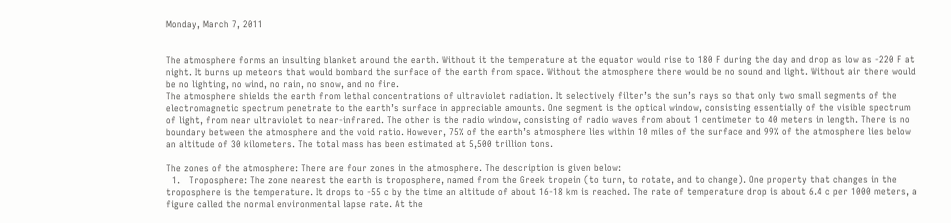Monday, March 7, 2011


The atmosphere forms an insulting blanket around the earth. Without it the temperature at the equator would rise to 180 F during the day and drop as low as -220 F at night. It burns up meteors that would bombard the surface of the earth from space. Without the atmosphere there would be no sound and light. Without air there would be no lighting, no wind, no rain, no snow, and no fire.
The atmosphere shields the earth from lethal concentrations of ultraviolet radiation. It selectively filter’s the sun’s rays so that only two small segments of the electromagnetic spectrum penetrate to the earth’s surface in appreciable amounts. One segment is the optical window, consisting essentially of the visible spectrum of light, from near ultraviolet to near-infrared. The other is the radio window, consisting of radio waves from about 1 centimeter to 40 meters in length. There is no boundary between the atmosphere and the void ratio. However, 75% of the earth’s atmosphere lies within 10 miles of the surface and 99% of the atmosphere lies below an altitude of 30 kilometers. The total mass has been estimated at 5,500 trillion tons.

The zones of the atmosphere: There are four zones in the atmosphere. The description is given below:
  1.   Troposphere: The zone nearest the earth is troposphere, named from the Greek tropein (to turn, to rotate, and to change). One property that changes in the troposphere is the temperature. It drops to -55 c by the time an altitude of about 16-18 km is reached. The rate of temperature drop is about 6.4 c per 1000 meters, a figure called the normal environmental lapse rate. At the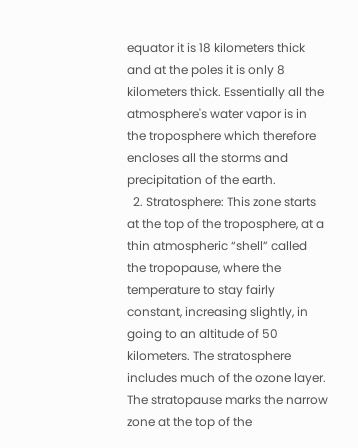equator it is 18 kilometers thick and at the poles it is only 8 kilometers thick. Essentially all the atmosphere's water vapor is in the troposphere which therefore encloses all the storms and precipitation of the earth.
  2. Stratosphere: This zone starts at the top of the troposphere, at a thin atmospheric “shell” called the tropopause, where the temperature to stay fairly constant, increasing slightly, in going to an altitude of 50 kilometers. The stratosphere includes much of the ozone layer. The stratopause marks the narrow zone at the top of the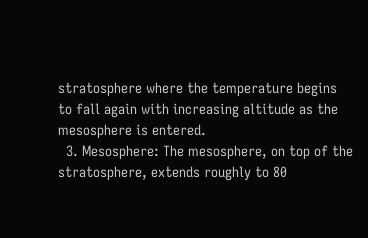stratosphere where the temperature begins to fall again with increasing altitude as the mesosphere is entered.
  3. Mesosphere: The mesosphere, on top of the stratosphere, extends roughly to 80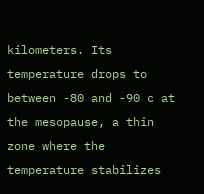kilometers. Its temperature drops to between -80 and -90 c at the mesopause, a thin zone where the temperature stabilizes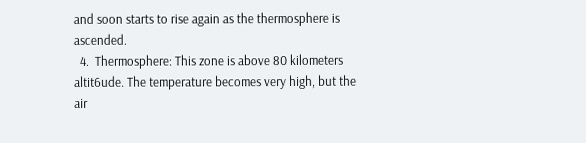and soon starts to rise again as the thermosphere is ascended.
  4.  Thermosphere: This zone is above 80 kilometers altit6ude. The temperature becomes very high, but the air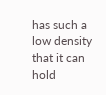has such a low density that it can hold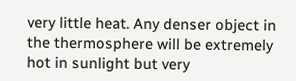very little heat. Any denser object in the thermosphere will be extremely hot in sunlight but very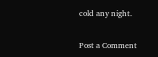cold any night.


Post a Comment